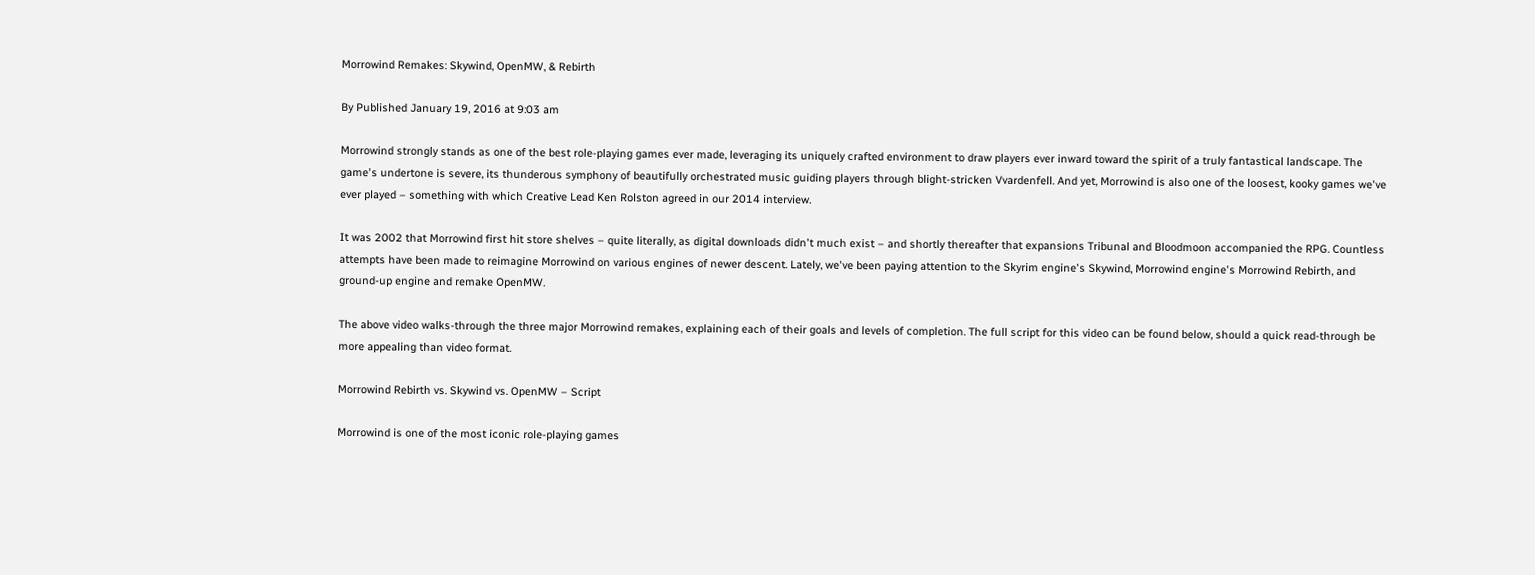Morrowind Remakes: Skywind, OpenMW, & Rebirth

By Published January 19, 2016 at 9:03 am

Morrowind strongly stands as one of the best role-playing games ever made, leveraging its uniquely crafted environment to draw players ever inward toward the spirit of a truly fantastical landscape. The game's undertone is severe, its thunderous symphony of beautifully orchestrated music guiding players through blight-stricken Vvardenfell. And yet, Morrowind is also one of the loosest, kooky games we've ever played – something with which Creative Lead Ken Rolston agreed in our 2014 interview.

It was 2002 that Morrowind first hit store shelves – quite literally, as digital downloads didn't much exist – and shortly thereafter that expansions Tribunal and Bloodmoon accompanied the RPG. Countless attempts have been made to reimagine Morrowind on various engines of newer descent. Lately, we've been paying attention to the Skyrim engine's Skywind, Morrowind engine's Morrowind Rebirth, and ground-up engine and remake OpenMW.

The above video walks-through the three major Morrowind remakes, explaining each of their goals and levels of completion. The full script for this video can be found below, should a quick read-through be more appealing than video format.

Morrowind Rebirth vs. Skywind vs. OpenMW – Script

Morrowind is one of the most iconic role-playing games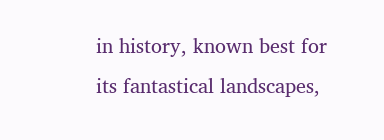in history, known best for its fantastical landscapes,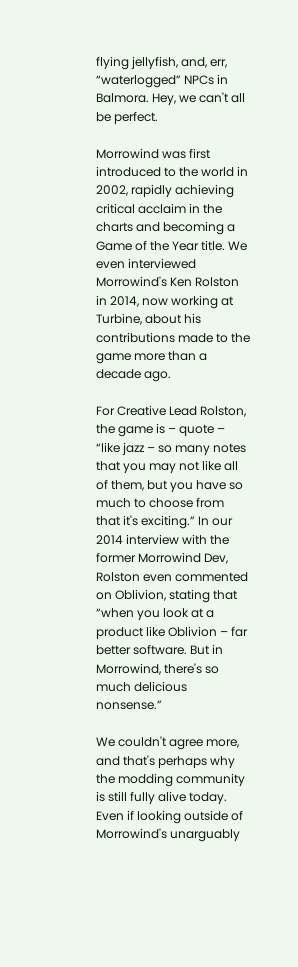flying jellyfish, and, err, “waterlogged” NPCs in Balmora. Hey, we can't all be perfect.

Morrowind was first introduced to the world in 2002, rapidly achieving critical acclaim in the charts and becoming a Game of the Year title. We even interviewed Morrowind's Ken Rolston in 2014, now working at Turbine, about his contributions made to the game more than a decade ago.

For Creative Lead Rolston, the game is – quote – “like jazz – so many notes that you may not like all of them, but you have so much to choose from that it's exciting.” In our 2014 interview with the former Morrowind Dev, Rolston even commented on Oblivion, stating that “when you look at a product like Oblivion – far better software. But in Morrowind, there's so much delicious nonsense.”

We couldn't agree more, and that's perhaps why the modding community is still fully alive today. Even if looking outside of Morrowind's unarguably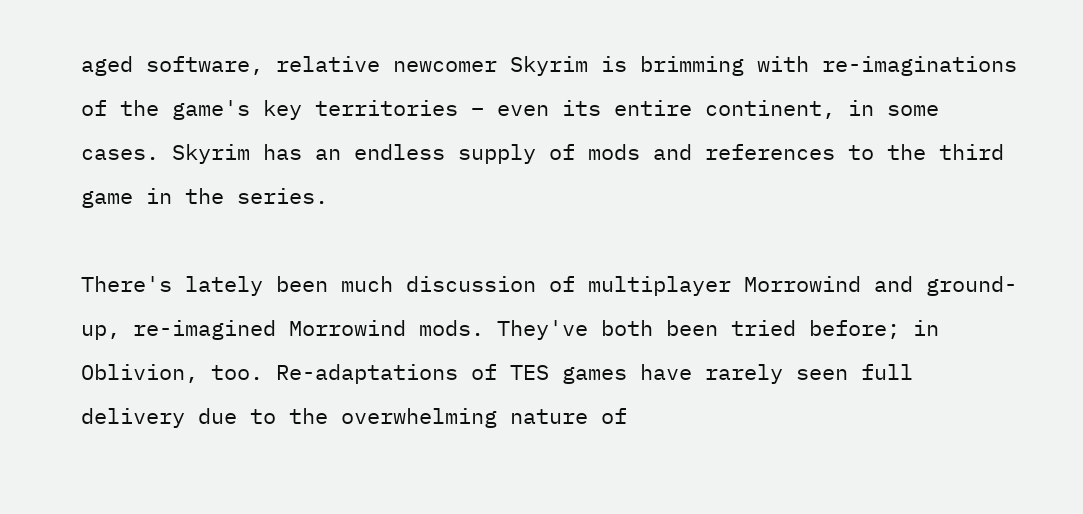aged software, relative newcomer Skyrim is brimming with re-imaginations of the game's key territories – even its entire continent, in some cases. Skyrim has an endless supply of mods and references to the third game in the series.

There's lately been much discussion of multiplayer Morrowind and ground-up, re-imagined Morrowind mods. They've both been tried before; in Oblivion, too. Re-adaptations of TES games have rarely seen full delivery due to the overwhelming nature of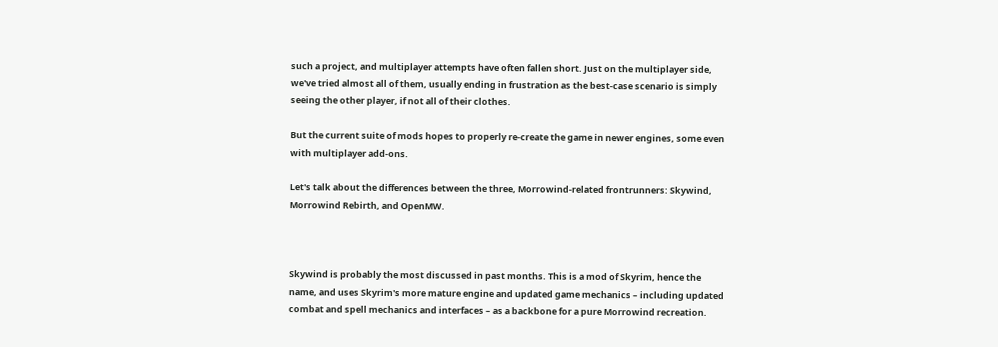such a project, and multiplayer attempts have often fallen short. Just on the multiplayer side, we've tried almost all of them, usually ending in frustration as the best-case scenario is simply seeing the other player, if not all of their clothes.

But the current suite of mods hopes to properly re-create the game in newer engines, some even with multiplayer add-ons.

Let's talk about the differences between the three, Morrowind-related frontrunners: Skywind, Morrowind Rebirth, and OpenMW.



Skywind is probably the most discussed in past months. This is a mod of Skyrim, hence the name, and uses Skyrim's more mature engine and updated game mechanics – including updated combat and spell mechanics and interfaces – as a backbone for a pure Morrowind recreation.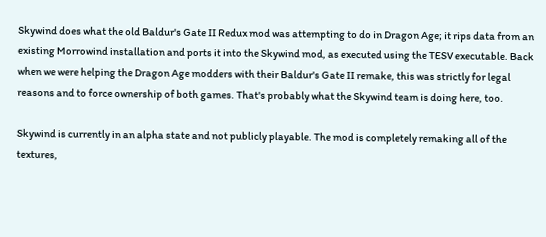Skywind does what the old Baldur's Gate II Redux mod was attempting to do in Dragon Age; it rips data from an existing Morrowind installation and ports it into the Skywind mod, as executed using the TESV executable. Back when we were helping the Dragon Age modders with their Baldur's Gate II remake, this was strictly for legal reasons and to force ownership of both games. That's probably what the Skywind team is doing here, too.

Skywind is currently in an alpha state and not publicly playable. The mod is completely remaking all of the textures,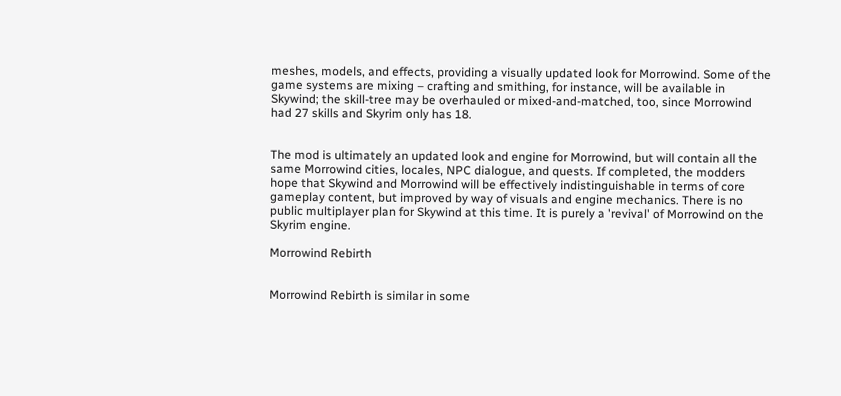meshes, models, and effects, providing a visually updated look for Morrowind. Some of the game systems are mixing – crafting and smithing, for instance, will be available in Skywind; the skill-tree may be overhauled or mixed-and-matched, too, since Morrowind had 27 skills and Skyrim only has 18.


The mod is ultimately an updated look and engine for Morrowind, but will contain all the same Morrowind cities, locales, NPC dialogue, and quests. If completed, the modders hope that Skywind and Morrowind will be effectively indistinguishable in terms of core gameplay content, but improved by way of visuals and engine mechanics. There is no public multiplayer plan for Skywind at this time. It is purely a 'revival' of Morrowind on the Skyrim engine.

Morrowind Rebirth


Morrowind Rebirth is similar in some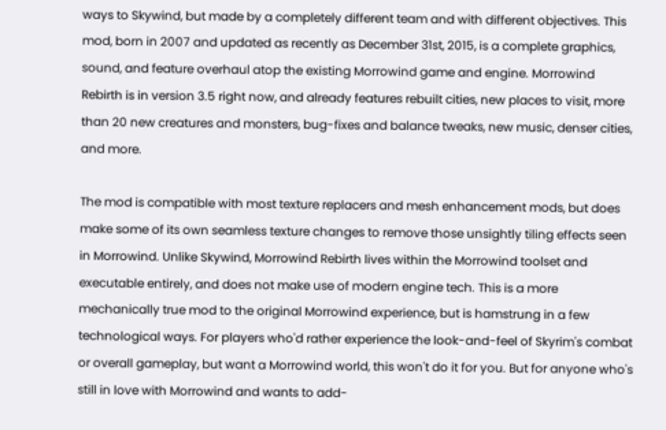ways to Skywind, but made by a completely different team and with different objectives. This mod, born in 2007 and updated as recently as December 31st, 2015, is a complete graphics, sound, and feature overhaul atop the existing Morrowind game and engine. Morrowind Rebirth is in version 3.5 right now, and already features rebuilt cities, new places to visit, more than 20 new creatures and monsters, bug-fixes and balance tweaks, new music, denser cities, and more.

The mod is compatible with most texture replacers and mesh enhancement mods, but does make some of its own seamless texture changes to remove those unsightly tiling effects seen in Morrowind. Unlike Skywind, Morrowind Rebirth lives within the Morrowind toolset and executable entirely, and does not make use of modern engine tech. This is a more mechanically true mod to the original Morrowind experience, but is hamstrung in a few technological ways. For players who'd rather experience the look-and-feel of Skyrim's combat or overall gameplay, but want a Morrowind world, this won't do it for you. But for anyone who's still in love with Morrowind and wants to add-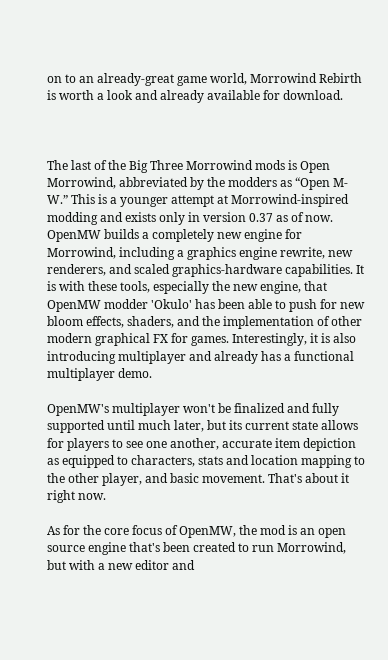on to an already-great game world, Morrowind Rebirth is worth a look and already available for download.



The last of the Big Three Morrowind mods is Open Morrowind, abbreviated by the modders as “Open M-W.” This is a younger attempt at Morrowind-inspired modding and exists only in version 0.37 as of now. OpenMW builds a completely new engine for Morrowind, including a graphics engine rewrite, new renderers, and scaled graphics-hardware capabilities. It is with these tools, especially the new engine, that OpenMW modder 'Okulo' has been able to push for new bloom effects, shaders, and the implementation of other modern graphical FX for games. Interestingly, it is also introducing multiplayer and already has a functional multiplayer demo.

OpenMW's multiplayer won't be finalized and fully supported until much later, but its current state allows for players to see one another, accurate item depiction as equipped to characters, stats and location mapping to the other player, and basic movement. That's about it right now.

As for the core focus of OpenMW, the mod is an open source engine that's been created to run Morrowind, but with a new editor and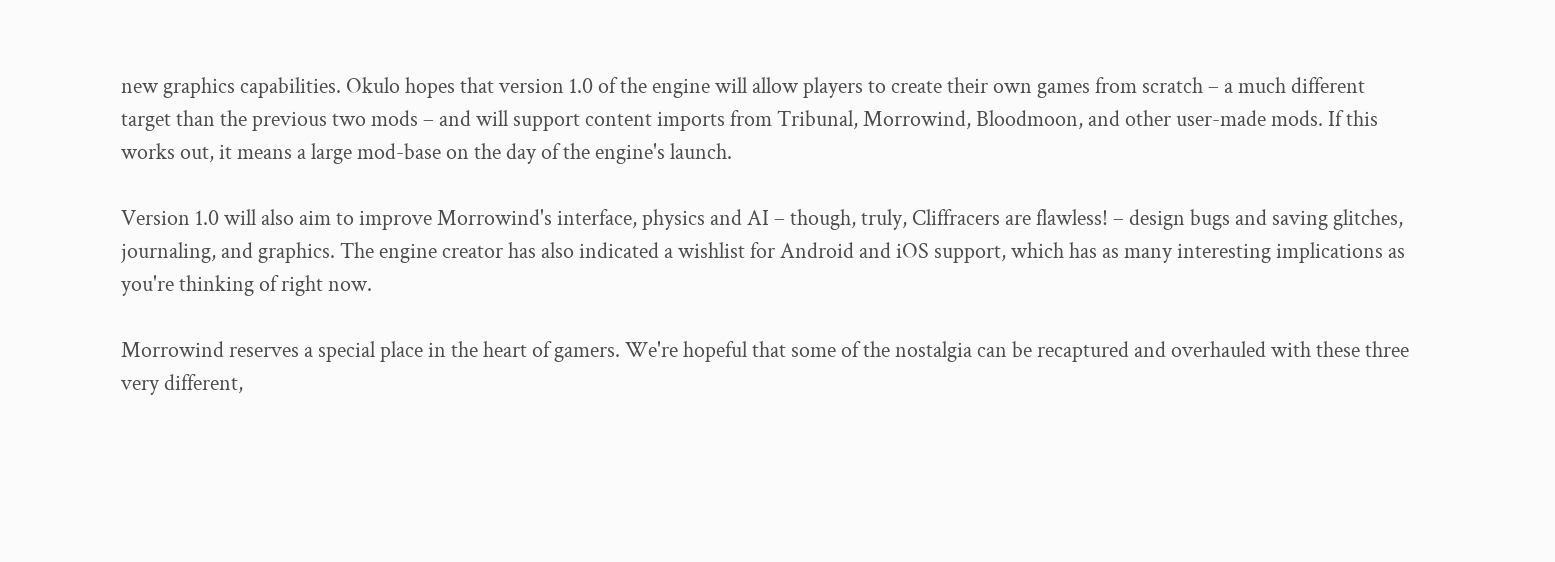new graphics capabilities. Okulo hopes that version 1.0 of the engine will allow players to create their own games from scratch – a much different target than the previous two mods – and will support content imports from Tribunal, Morrowind, Bloodmoon, and other user-made mods. If this works out, it means a large mod-base on the day of the engine's launch.

Version 1.0 will also aim to improve Morrowind's interface, physics and AI – though, truly, Cliffracers are flawless! – design bugs and saving glitches, journaling, and graphics. The engine creator has also indicated a wishlist for Android and iOS support, which has as many interesting implications as you're thinking of right now.

Morrowind reserves a special place in the heart of gamers. We're hopeful that some of the nostalgia can be recaptured and overhauled with these three very different,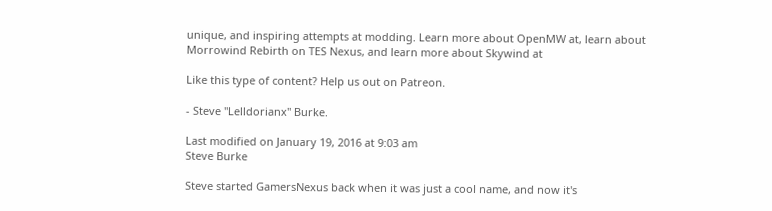unique, and inspiring attempts at modding. Learn more about OpenMW at, learn about Morrowind Rebirth on TES Nexus, and learn more about Skywind at

Like this type of content? Help us out on Patreon.

- Steve "Lelldorianx" Burke.

Last modified on January 19, 2016 at 9:03 am
Steve Burke

Steve started GamersNexus back when it was just a cool name, and now it's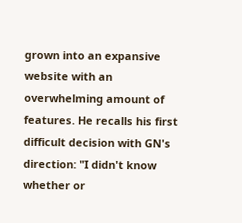grown into an expansive website with an overwhelming amount of features. He recalls his first difficult decision with GN's direction: "I didn't know whether or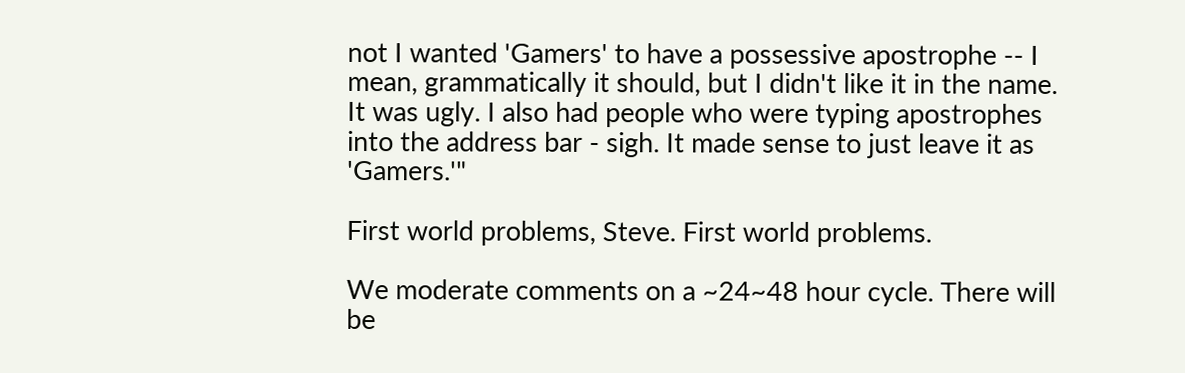not I wanted 'Gamers' to have a possessive apostrophe -- I mean, grammatically it should, but I didn't like it in the name. It was ugly. I also had people who were typing apostrophes into the address bar - sigh. It made sense to just leave it as 'Gamers.'"

First world problems, Steve. First world problems.

We moderate comments on a ~24~48 hour cycle. There will be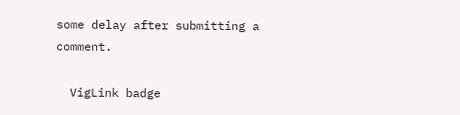some delay after submitting a comment.

  VigLink badge